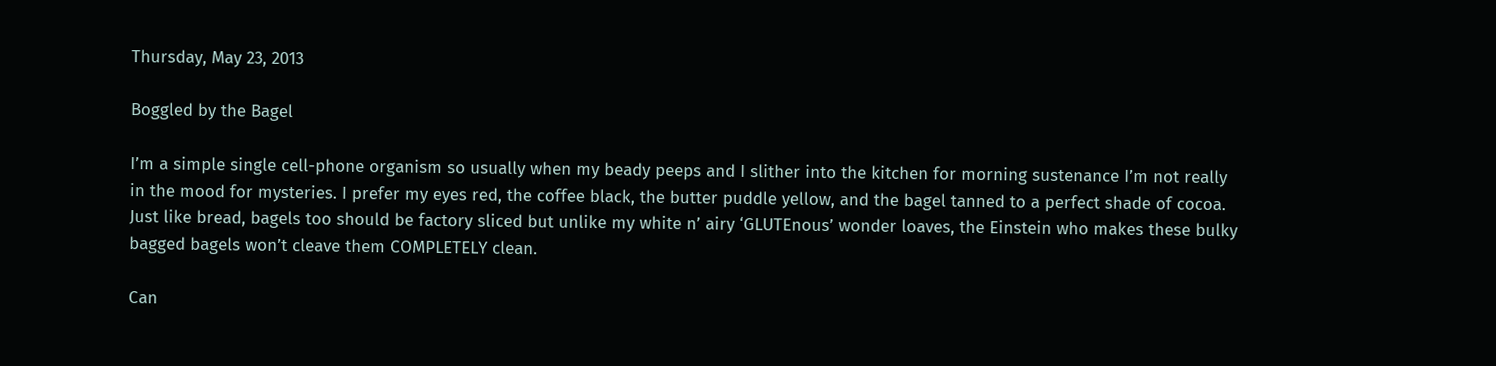Thursday, May 23, 2013

Boggled by the Bagel

I’m a simple single cell-phone organism so usually when my beady peeps and I slither into the kitchen for morning sustenance I’m not really in the mood for mysteries. I prefer my eyes red, the coffee black, the butter puddle yellow, and the bagel tanned to a perfect shade of cocoa. Just like bread, bagels too should be factory sliced but unlike my white n’ airy ‘GLUTEnous’ wonder loaves, the Einstein who makes these bulky bagged bagels won’t cleave them COMPLETELY clean.

Can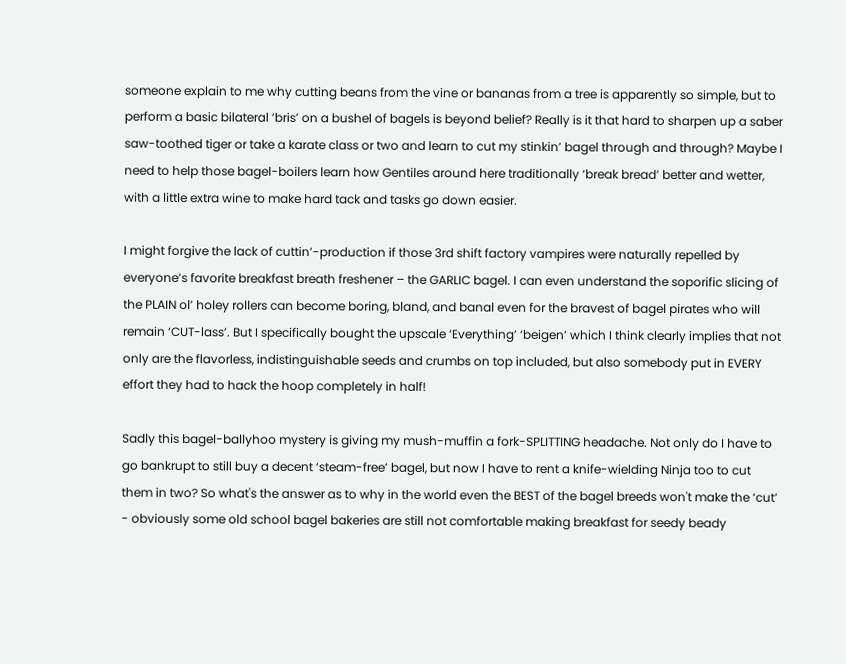someone explain to me why cutting beans from the vine or bananas from a tree is apparently so simple, but to perform a basic bilateral ‘bris’ on a bushel of bagels is beyond belief? Really is it that hard to sharpen up a saber saw-toothed tiger or take a karate class or two and learn to cut my stinkin’ bagel through and through? Maybe I need to help those bagel-boilers learn how Gentiles around here traditionally ‘break bread’ better and wetter, with a little extra wine to make hard tack and tasks go down easier.

I might forgive the lack of cuttin’-production if those 3rd shift factory vampires were naturally repelled by everyone’s favorite breakfast breath freshener – the GARLIC bagel. I can even understand the soporific slicing of the PLAIN ol’ holey rollers can become boring, bland, and banal even for the bravest of bagel pirates who will remain ‘CUT-lass’. But I specifically bought the upscale ‘Everything’ ‘beigen’ which I think clearly implies that not only are the flavorless, indistinguishable seeds and crumbs on top included, but also somebody put in EVERY effort they had to hack the hoop completely in half!

Sadly this bagel-ballyhoo mystery is giving my mush-muffin a fork-SPLITTING headache. Not only do I have to go bankrupt to still buy a decent ‘steam-free’ bagel, but now I have to rent a knife-wielding Ninja too to cut them in two? So what's the answer as to why in the world even the BEST of the bagel breeds won't make the ‘cut’ - obviously some old school bagel bakeries are still not comfortable making breakfast for seedy beady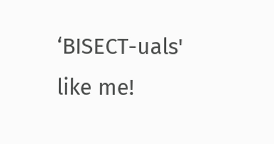‘BISECT-uals' like me!